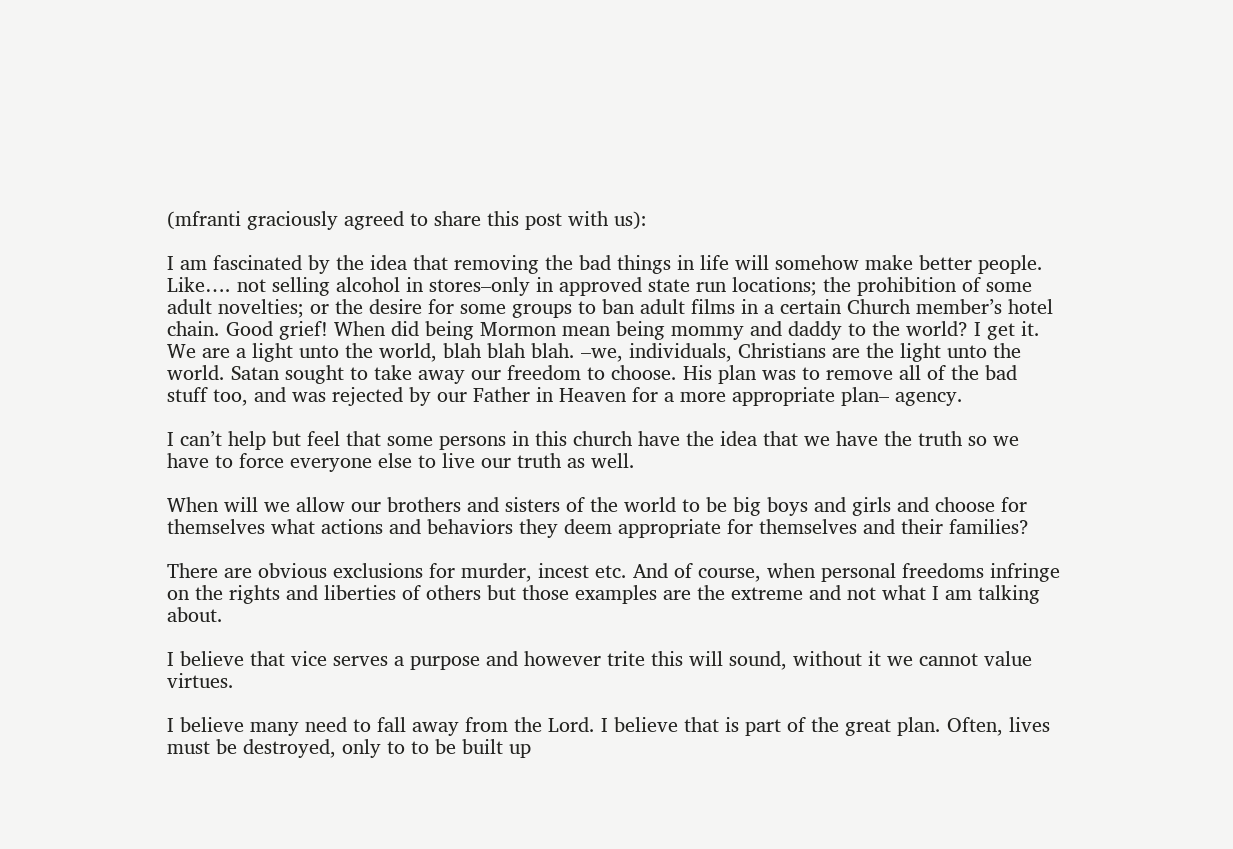(mfranti graciously agreed to share this post with us):

I am fascinated by the idea that removing the bad things in life will somehow make better people. Like…. not selling alcohol in stores–only in approved state run locations; the prohibition of some adult novelties; or the desire for some groups to ban adult films in a certain Church member’s hotel chain. Good grief! When did being Mormon mean being mommy and daddy to the world? I get it. We are a light unto the world, blah blah blah. –we, individuals, Christians are the light unto the world. Satan sought to take away our freedom to choose. His plan was to remove all of the bad stuff too, and was rejected by our Father in Heaven for a more appropriate plan– agency.

I can’t help but feel that some persons in this church have the idea that we have the truth so we have to force everyone else to live our truth as well.

When will we allow our brothers and sisters of the world to be big boys and girls and choose for themselves what actions and behaviors they deem appropriate for themselves and their families?

There are obvious exclusions for murder, incest etc. And of course, when personal freedoms infringe on the rights and liberties of others but those examples are the extreme and not what I am talking about.

I believe that vice serves a purpose and however trite this will sound, without it we cannot value virtues.

I believe many need to fall away from the Lord. I believe that is part of the great plan. Often, lives must be destroyed, only to to be built up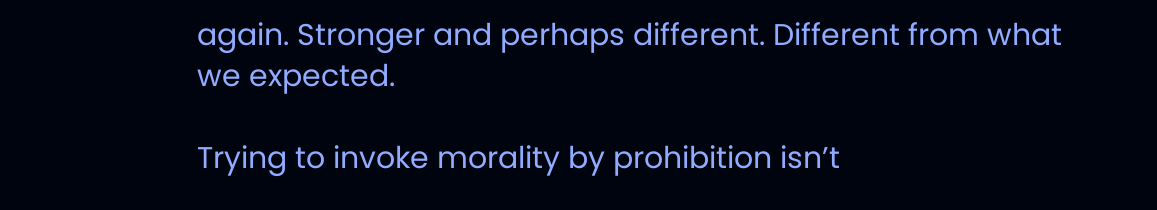again. Stronger and perhaps different. Different from what we expected.

Trying to invoke morality by prohibition isn’t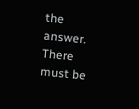the answer. There must be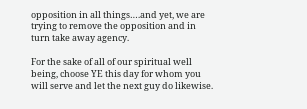opposition in all things….and yet, we are trying to remove the opposition and in turn take away agency.

For the sake of all of our spiritual well being, choose YE this day for whom you will serve and let the next guy do likewise.